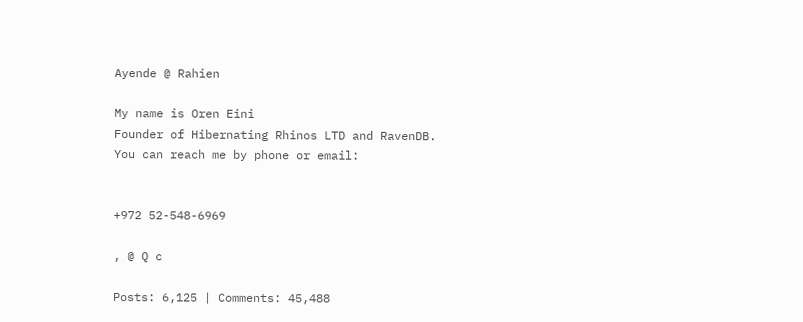Ayende @ Rahien

My name is Oren Eini
Founder of Hibernating Rhinos LTD and RavenDB.
You can reach me by phone or email:


+972 52-548-6969

, @ Q c

Posts: 6,125 | Comments: 45,488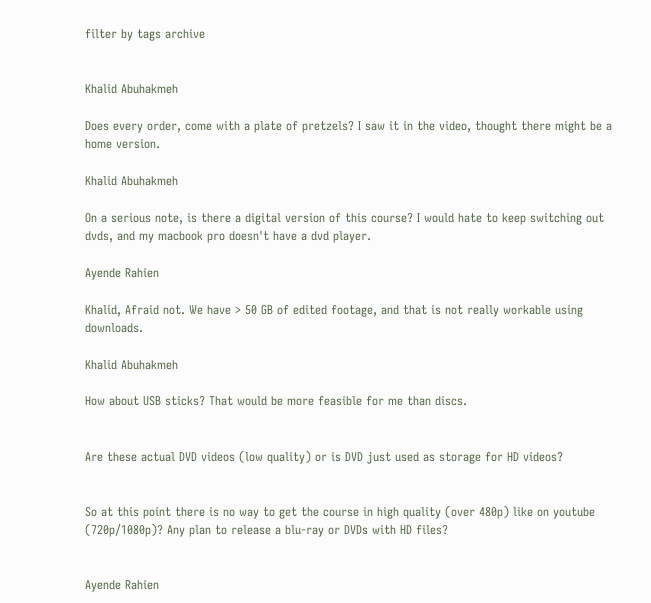filter by tags archive


Khalid Abuhakmeh

Does every order, come with a plate of pretzels? I saw it in the video, thought there might be a home version.

Khalid Abuhakmeh

On a serious note, is there a digital version of this course? I would hate to keep switching out dvds, and my macbook pro doesn't have a dvd player.

Ayende Rahien

Khalid, Afraid not. We have > 50 GB of edited footage, and that is not really workable using downloads.

Khalid Abuhakmeh

How about USB sticks? That would be more feasible for me than discs.


Are these actual DVD videos (low quality) or is DVD just used as storage for HD videos?


So at this point there is no way to get the course in high quality (over 480p) like on youtube (720p/1080p)? Any plan to release a blu-ray or DVDs with HD files?


Ayende Rahien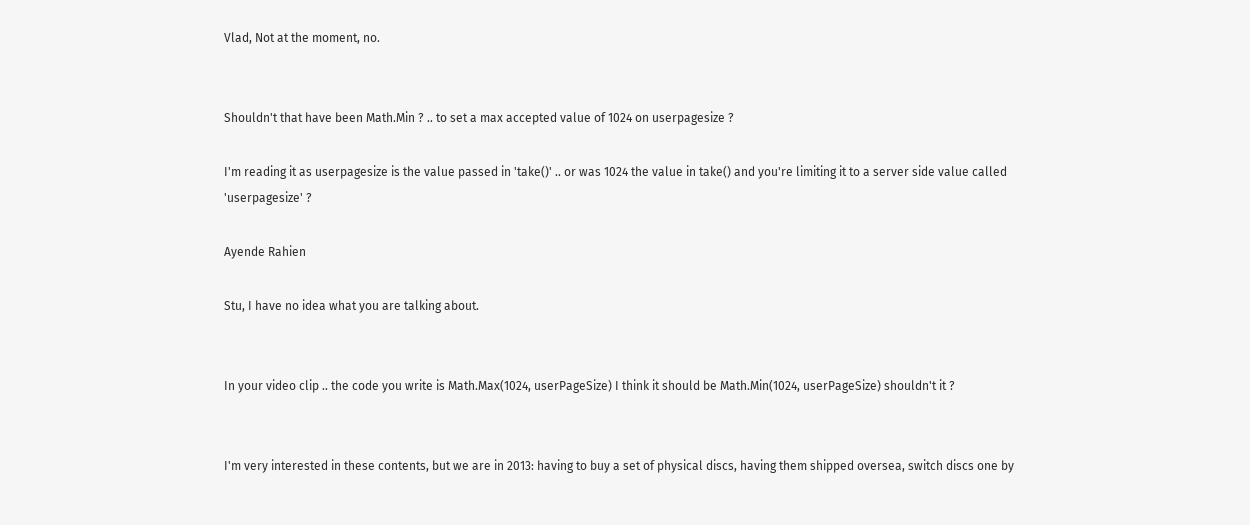Vlad, Not at the moment, no.


Shouldn't that have been Math.Min ? .. to set a max accepted value of 1024 on userpagesize ?

I'm reading it as userpagesize is the value passed in 'take()' .. or was 1024 the value in take() and you're limiting it to a server side value called 'userpagesize' ?

Ayende Rahien

Stu, I have no idea what you are talking about.


In your video clip .. the code you write is Math.Max(1024, userPageSize) I think it should be Math.Min(1024, userPageSize) shouldn't it ?


I'm very interested in these contents, but we are in 2013: having to buy a set of physical discs, having them shipped oversea, switch discs one by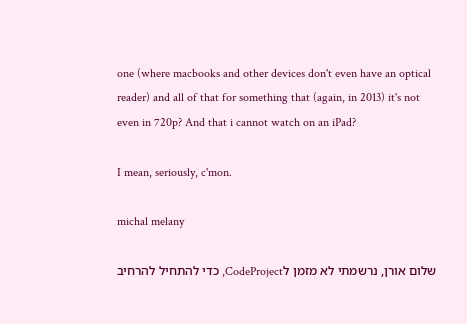one (where macbooks and other devices don't even have an optical reader) and all of that for something that (again, in 2013) it's not even in 720p? And that i cannot watch on an iPad?

I mean, seriously, c'mon.

michal melany

שלום אורן, נרשמתי לא מזמן לCodeProject, כדי להתחיל להרחיב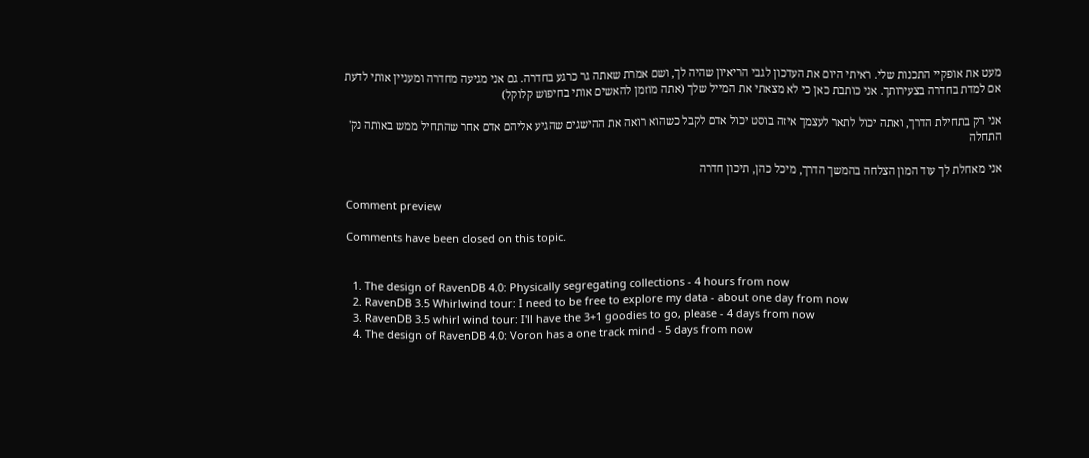מעט את אופקיי התכנות שלי. ראיתי היום את העדכון לגבי הריאיון שהיה לך, ושם אמרת שאתה גר כרגע בחדרה. גם אני מגיעה מחדרה ומעניין אותי לדעת אם למדת בחדרה בצעירותך. אני כותבת כאן כי לא מצאתי את המייל שלך (אתה מוזמן להאשים אותי בחיפוש קלוקל)

אני רק בתחילת הדרך, ואתה יכול לתאר לעצמך איזה בוסט יכול אדם לקבל כשהוא רואה את ההישגים שהגיע אליהם אדם אחר שהתחיל ממש באותה נק' התחלה

אני מאחלת לך עוד המון הצלחה בהמשך הדרך, מיכל כהן, תיכון חדרה

Comment preview

Comments have been closed on this topic.


  1. The design of RavenDB 4.0: Physically segregating collections - 4 hours from now
  2. RavenDB 3.5 Whirlwind tour: I need to be free to explore my data - about one day from now
  3. RavenDB 3.5 whirl wind tour: I'll have the 3+1 goodies to go, please - 4 days from now
  4. The design of RavenDB 4.0: Voron has a one track mind - 5 days from now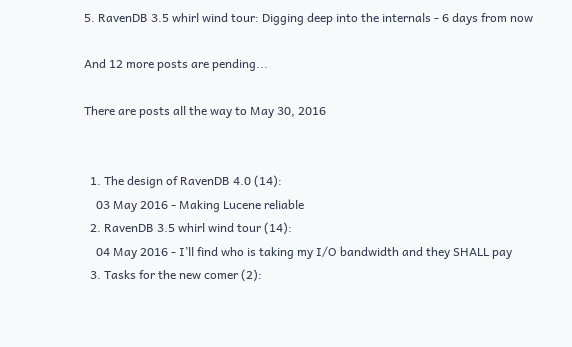5. RavenDB 3.5 whirl wind tour: Digging deep into the internals - 6 days from now

And 12 more posts are pending...

There are posts all the way to May 30, 2016


  1. The design of RavenDB 4.0 (14):
    03 May 2016 - Making Lucene reliable
  2. RavenDB 3.5 whirl wind tour (14):
    04 May 2016 - I’ll find who is taking my I/O bandwidth and they SHALL pay
  3. Tasks for the new comer (2):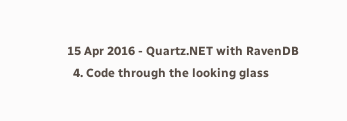15 Apr 2016 - Quartz.NET with RavenDB
  4. Code through the looking glass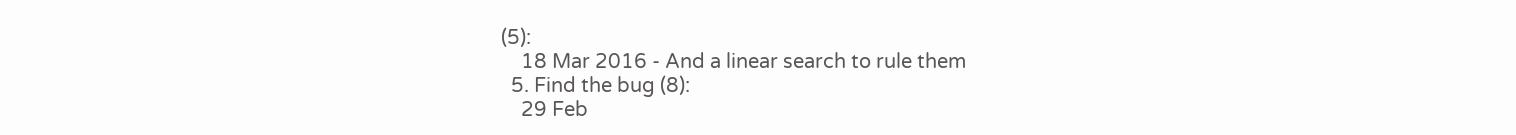(5):
    18 Mar 2016 - And a linear search to rule them
  5. Find the bug (8):
    29 Feb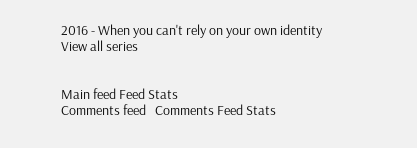2016 - When you can't rely on your own identity
View all series


Main feed Feed Stats
Comments feed   Comments Feed Stats